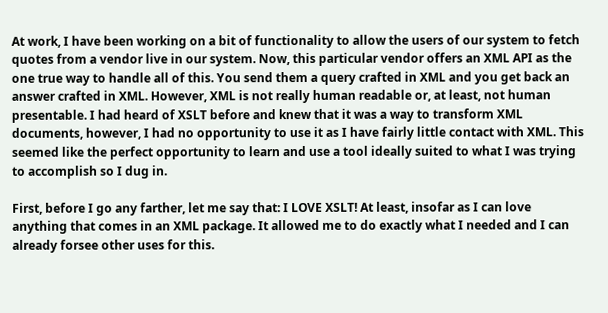At work, I have been working on a bit of functionality to allow the users of our system to fetch quotes from a vendor live in our system. Now, this particular vendor offers an XML API as the one true way to handle all of this. You send them a query crafted in XML and you get back an answer crafted in XML. However, XML is not really human readable or, at least, not human presentable. I had heard of XSLT before and knew that it was a way to transform XML documents, however, I had no opportunity to use it as I have fairly little contact with XML. This seemed like the perfect opportunity to learn and use a tool ideally suited to what I was trying to accomplish so I dug in.

First, before I go any farther, let me say that: I LOVE XSLT! At least, insofar as I can love anything that comes in an XML package. It allowed me to do exactly what I needed and I can already forsee other uses for this.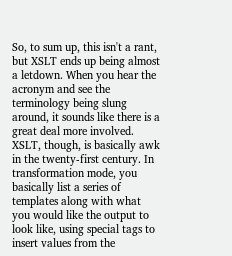So, to sum up, this isn't a rant, but XSLT ends up being almost a letdown. When you hear the acronym and see the terminology being slung around, it sounds like there is a great deal more involved. XSLT, though, is basically awk in the twenty-first century. In transformation mode, you basically list a series of templates along with what you would like the output to look like, using special tags to insert values from the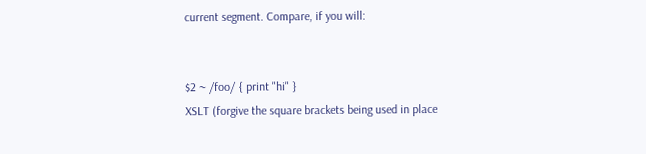current segment. Compare, if you will:


$2 ~ /foo/ { print "hi" }
XSLT (forgive the square brackets being used in place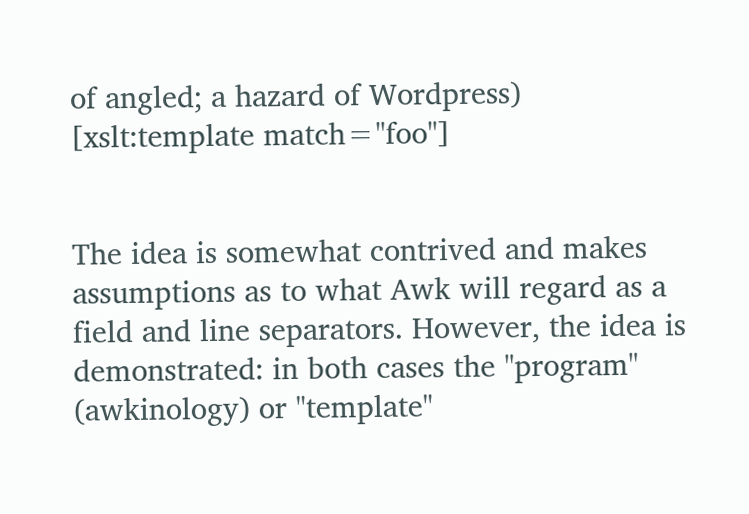of angled; a hazard of Wordpress)
[xslt:template match="foo"]


The idea is somewhat contrived and makes assumptions as to what Awk will regard as a field and line separators. However, the idea is demonstrated: in both cases the "program" (awkinology) or "template"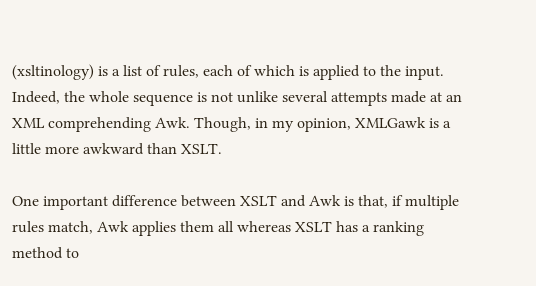(xsltinology) is a list of rules, each of which is applied to the input. Indeed, the whole sequence is not unlike several attempts made at an XML comprehending Awk. Though, in my opinion, XMLGawk is a little more awkward than XSLT.

One important difference between XSLT and Awk is that, if multiple rules match, Awk applies them all whereas XSLT has a ranking method to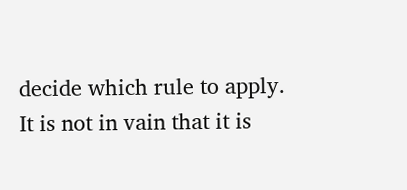decide which rule to apply.
It is not in vain that it is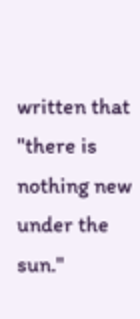written that "there is nothing new under the sun."